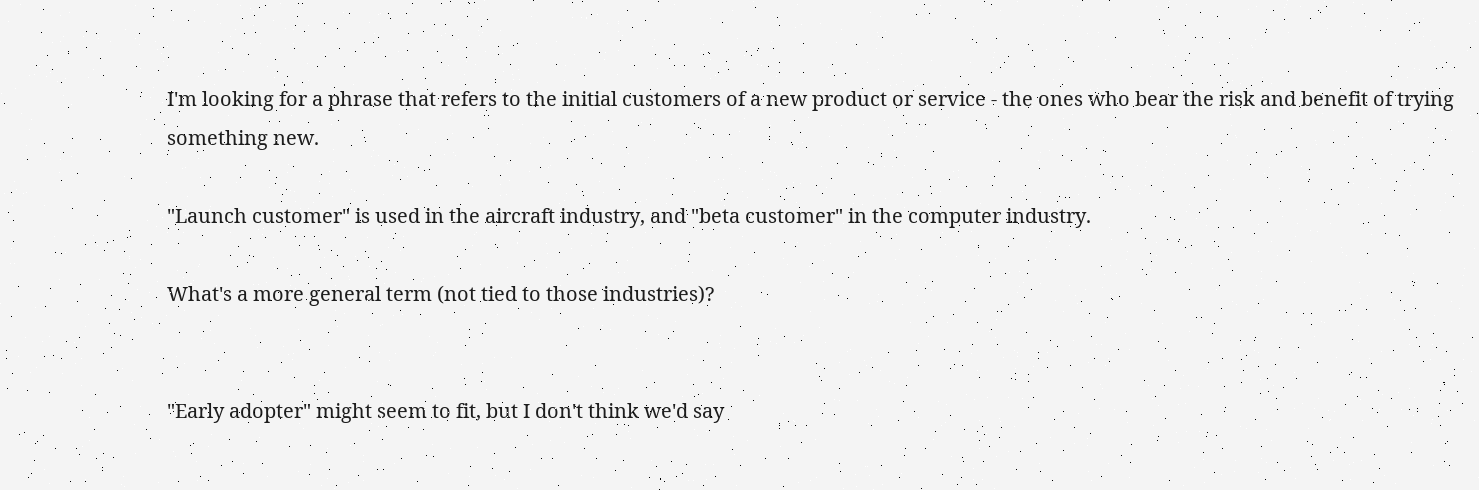I'm looking for a phrase that refers to the initial customers of a new product or service - the ones who bear the risk and benefit of trying something new.

"Launch customer" is used in the aircraft industry, and "beta customer" in the computer industry.

What's a more general term (not tied to those industries)?


"Early adopter" might seem to fit, but I don't think we'd say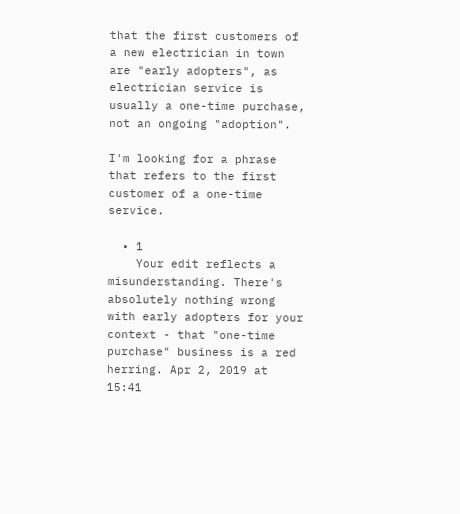that the first customers of a new electrician in town are "early adopters", as electrician service is usually a one-time purchase, not an ongoing "adoption".

I'm looking for a phrase that refers to the first customer of a one-time service.

  • 1
    Your edit reflects a misunderstanding. There's absolutely nothing wrong with early adopters for your context - that "one-time purchase" business is a red herring. Apr 2, 2019 at 15:41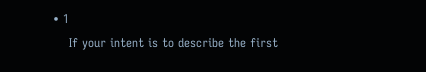• 1
    If your intent is to describe the first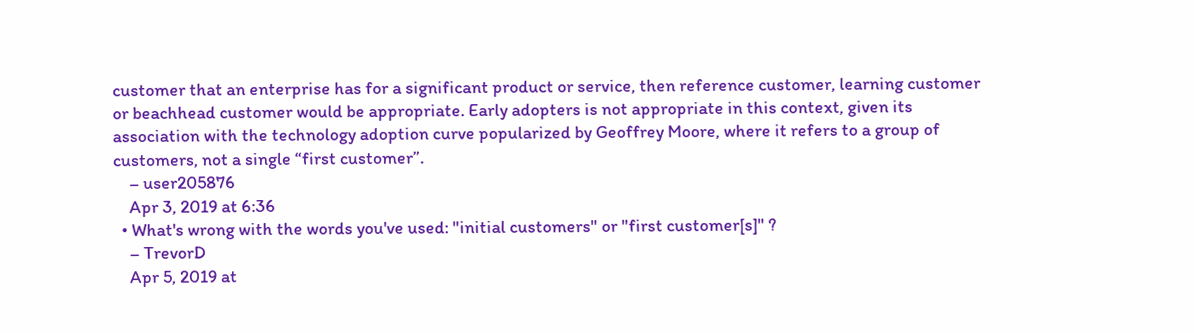customer that an enterprise has for a significant product or service, then reference customer, learning customer or beachhead customer would be appropriate. Early adopters is not appropriate in this context, given its association with the technology adoption curve popularized by Geoffrey Moore, where it refers to a group of customers, not a single “first customer”.
    – user205876
    Apr 3, 2019 at 6:36
  • What's wrong with the words you've used: "initial customers" or "first customer[s]" ?
    – TrevorD
    Apr 5, 2019 at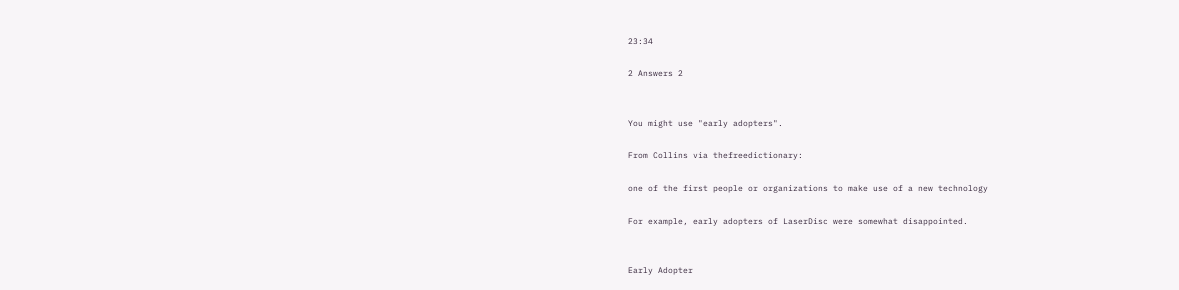23:34

2 Answers 2


You might use "early adopters".

From Collins via thefreedictionary:

one of the first people or organizations to make use of a new technology

For example, early adopters of LaserDisc were somewhat disappointed.


Early Adopter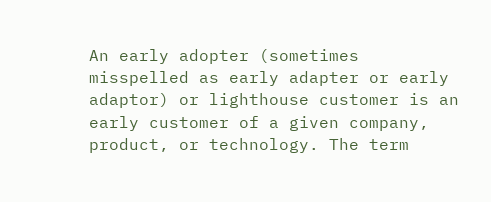An early adopter (sometimes misspelled as early adapter or early adaptor) or lighthouse customer is an early customer of a given company, product, or technology. The term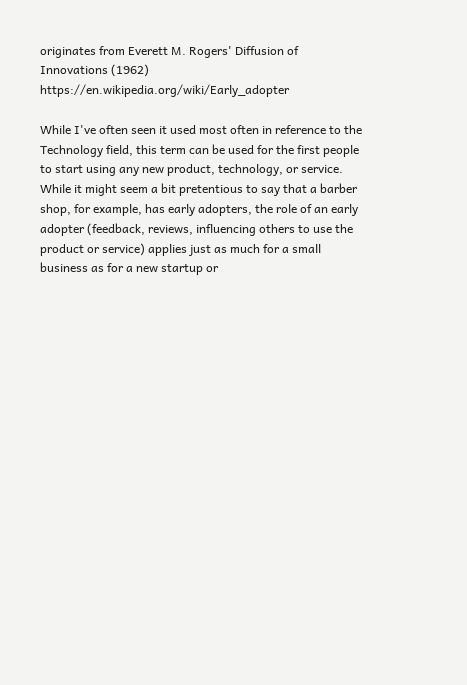originates from Everett M. Rogers' Diffusion of Innovations (1962) https://en.wikipedia.org/wiki/Early_adopter

While I've often seen it used most often in reference to the Technology field, this term can be used for the first people to start using any new product, technology, or service. While it might seem a bit pretentious to say that a barber shop, for example, has early adopters, the role of an early adopter (feedback, reviews, influencing others to use the product or service) applies just as much for a small business as for a new startup or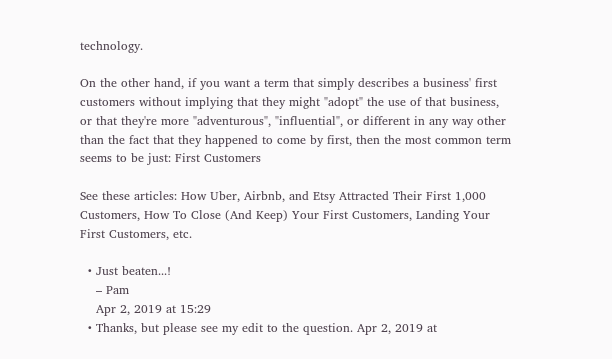technology.

On the other hand, if you want a term that simply describes a business' first customers without implying that they might "adopt" the use of that business, or that they're more "adventurous", "influential", or different in any way other than the fact that they happened to come by first, then the most common term seems to be just: First Customers

See these articles: How Uber, Airbnb, and Etsy Attracted Their First 1,000 Customers, How To Close (And Keep) Your First Customers, Landing Your First Customers, etc.

  • Just beaten...!
    – Pam
    Apr 2, 2019 at 15:29
  • Thanks, but please see my edit to the question. Apr 2, 2019 at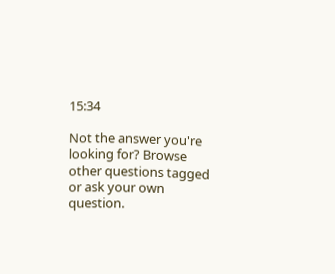15:34

Not the answer you're looking for? Browse other questions tagged or ask your own question.